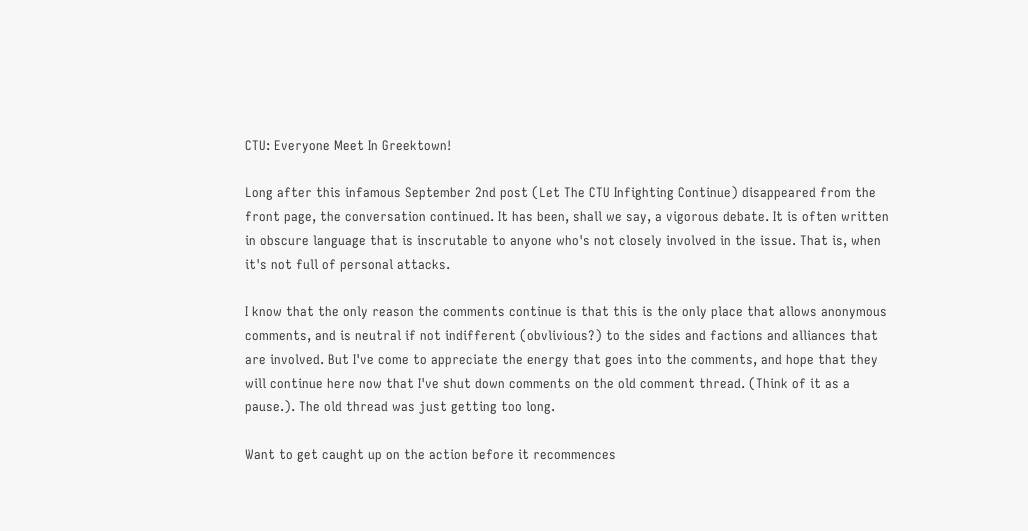CTU: Everyone Meet In Greektown!

Long after this infamous September 2nd post (Let The CTU Infighting Continue) disappeared from the front page, the conversation continued. It has been, shall we say, a vigorous debate. It is often written in obscure language that is inscrutable to anyone who's not closely involved in the issue. That is, when it's not full of personal attacks.

I know that the only reason the comments continue is that this is the only place that allows anonymous comments, and is neutral if not indifferent (obvlivious?) to the sides and factions and alliances that are involved. But I've come to appreciate the energy that goes into the comments, and hope that they will continue here now that I've shut down comments on the old comment thread. (Think of it as a pause.). The old thread was just getting too long.

Want to get caught up on the action before it recommences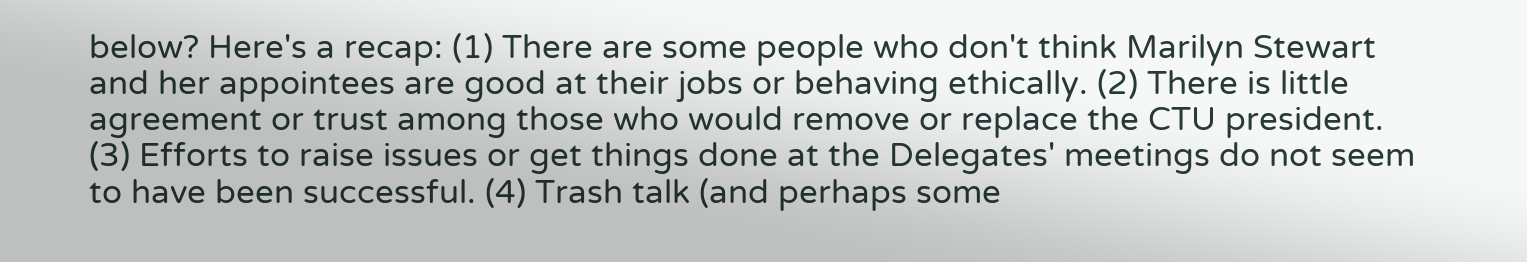below? Here's a recap: (1) There are some people who don't think Marilyn Stewart and her appointees are good at their jobs or behaving ethically. (2) There is little agreement or trust among those who would remove or replace the CTU president. (3) Efforts to raise issues or get things done at the Delegates' meetings do not seem to have been successful. (4) Trash talk (and perhaps some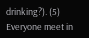drinking?). (5) Everyone meet in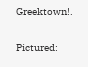Greektown!.

Pictured: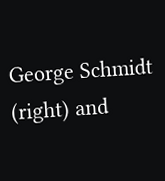George Schmidt (right) and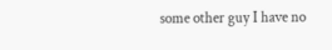some other guy I have no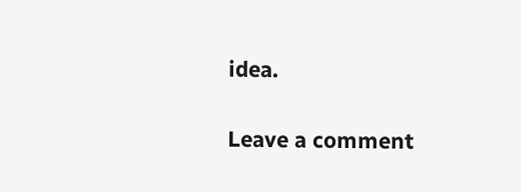idea.

Leave a comment